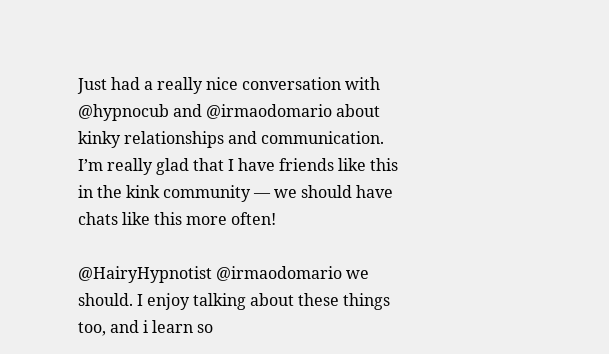Just had a really nice conversation with @hypnocub and @irmaodomario about kinky relationships and communication. I’m really glad that I have friends like this in the kink community — we should have chats like this more often!

@HairyHypnotist @irmaodomario we should. I enjoy talking about these things too, and i learn so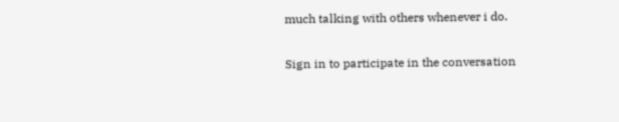much talking with others whenever i do.

Sign in to participate in the conversation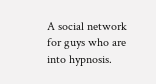A social network for guys who are into hypnosis.